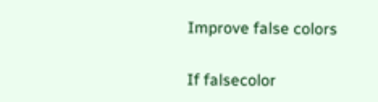Improve false colors

If falsecolor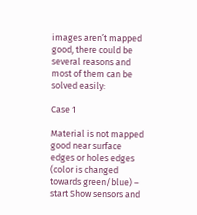images aren’t mapped good, there could be several reasons and most of them can be solved easily:

Case 1

Material is not mapped good near surface edges or holes edges (color is changed towards green/blue) – start Show sensors and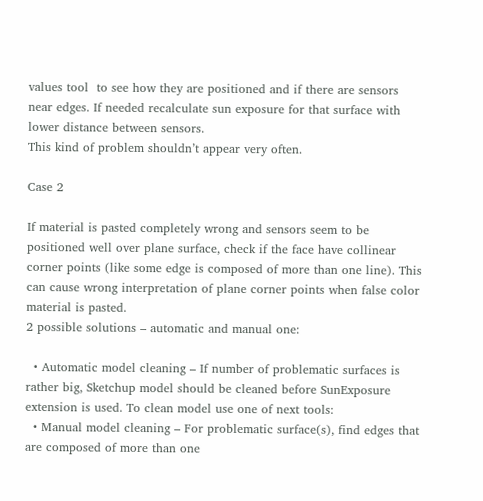values tool  to see how they are positioned and if there are sensors near edges. If needed recalculate sun exposure for that surface with lower distance between sensors.
This kind of problem shouldn’t appear very often.

Case 2

If material is pasted completely wrong and sensors seem to be positioned well over plane surface, check if the face have collinear corner points (like some edge is composed of more than one line). This can cause wrong interpretation of plane corner points when false color material is pasted.
2 possible solutions – automatic and manual one:

  • Automatic model cleaning – If number of problematic surfaces is rather big, Sketchup model should be cleaned before SunExposure extension is used. To clean model use one of next tools:
  • Manual model cleaning – For problematic surface(s), find edges that are composed of more than one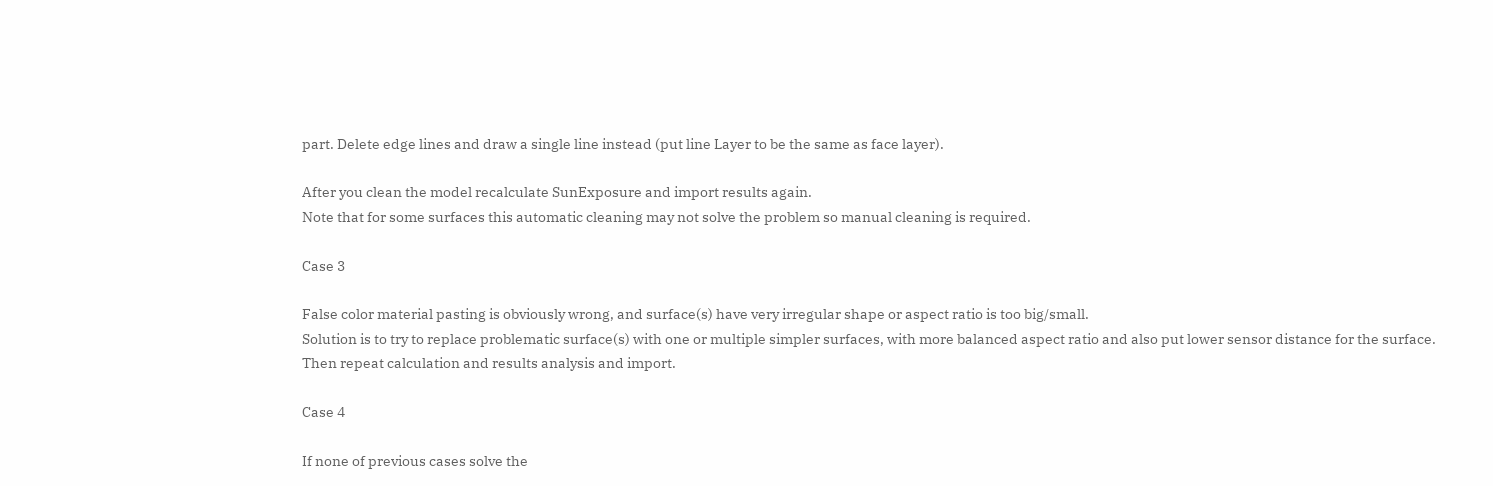part. Delete edge lines and draw a single line instead (put line Layer to be the same as face layer).

After you clean the model recalculate SunExposure and import results again.
Note that for some surfaces this automatic cleaning may not solve the problem so manual cleaning is required.

Case 3

False color material pasting is obviously wrong, and surface(s) have very irregular shape or aspect ratio is too big/small.
Solution is to try to replace problematic surface(s) with one or multiple simpler surfaces, with more balanced aspect ratio and also put lower sensor distance for the surface.
Then repeat calculation and results analysis and import.

Case 4

If none of previous cases solve the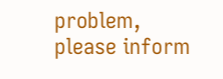problem, please inform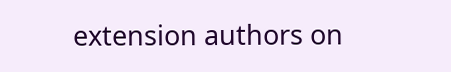extension authors on